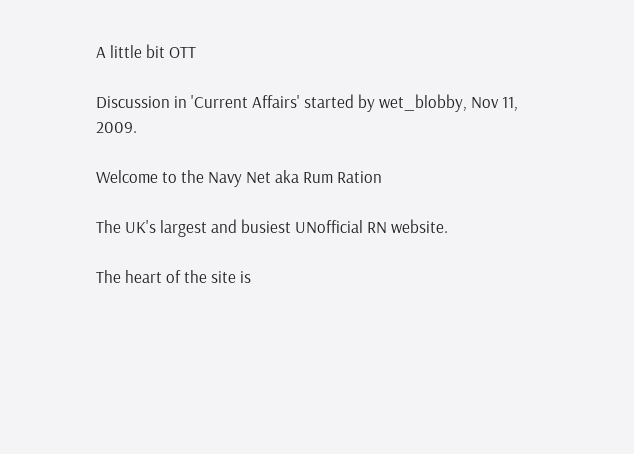A little bit OTT

Discussion in 'Current Affairs' started by wet_blobby, Nov 11, 2009.

Welcome to the Navy Net aka Rum Ration

The UK's largest and busiest UNofficial RN website.

The heart of the site is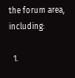the forum area, including:

  1.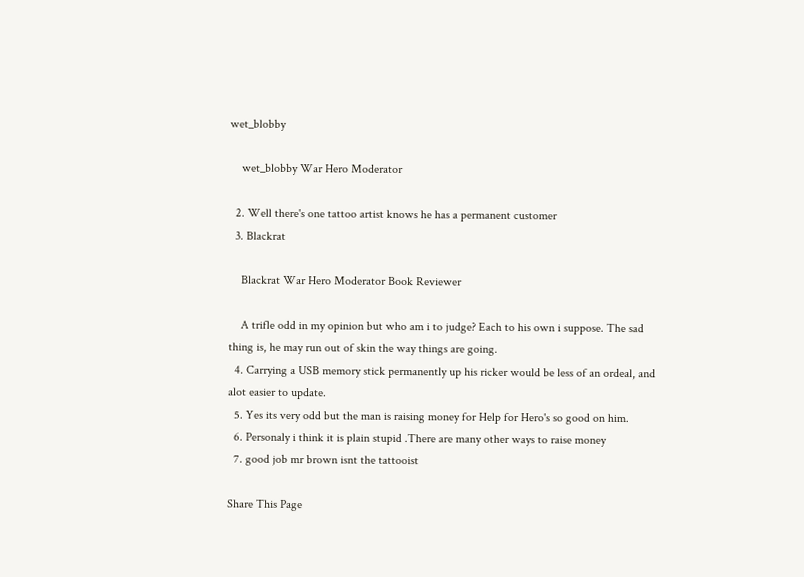wet_blobby

    wet_blobby War Hero Moderator

  2. Well there's one tattoo artist knows he has a permanent customer
  3. Blackrat

    Blackrat War Hero Moderator Book Reviewer

    A trifle odd in my opinion but who am i to judge? Each to his own i suppose. The sad thing is, he may run out of skin the way things are going.
  4. Carrying a USB memory stick permanently up his ricker would be less of an ordeal, and alot easier to update.
  5. Yes its very odd but the man is raising money for Help for Hero's so good on him.
  6. Personaly i think it is plain stupid .There are many other ways to raise money
  7. good job mr brown isnt the tattooist

Share This Page